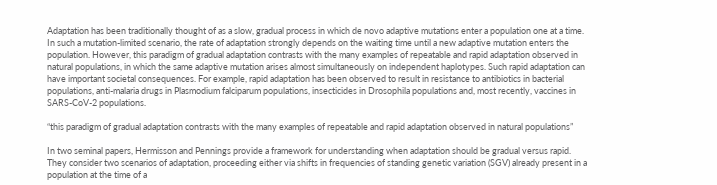Adaptation has been traditionally thought of as a slow, gradual process in which de novo adaptive mutations enter a population one at a time. In such a mutation-limited scenario, the rate of adaptation strongly depends on the waiting time until a new adaptive mutation enters the population. However, this paradigm of gradual adaptation contrasts with the many examples of repeatable and rapid adaptation observed in natural populations, in which the same adaptive mutation arises almost simultaneously on independent haplotypes. Such rapid adaptation can have important societal consequences. For example, rapid adaptation has been observed to result in resistance to antibiotics in bacterial populations, anti-malaria drugs in Plasmodium falciparum populations, insecticides in Drosophila populations and, most recently, vaccines in SARS-CoV-2 populations.

“this paradigm of gradual adaptation contrasts with the many examples of repeatable and rapid adaptation observed in natural populations”

In two seminal papers, Hermisson and Pennings provide a framework for understanding when adaptation should be gradual versus rapid. They consider two scenarios of adaptation, proceeding either via shifts in frequencies of standing genetic variation (SGV) already present in a population at the time of a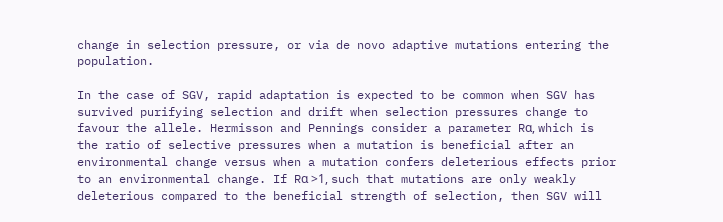change in selection pressure, or via de novo adaptive mutations entering the population.

In the case of SGV, rapid adaptation is expected to be common when SGV has survived purifying selection and drift when selection pressures change to favour the allele. Hermisson and Pennings consider a parameter Rα, which is the ratio of selective pressures when a mutation is beneficial after an environmental change versus when a mutation confers deleterious effects prior to an environmental change. If Rα >1, such that mutations are only weakly deleterious compared to the beneficial strength of selection, then SGV will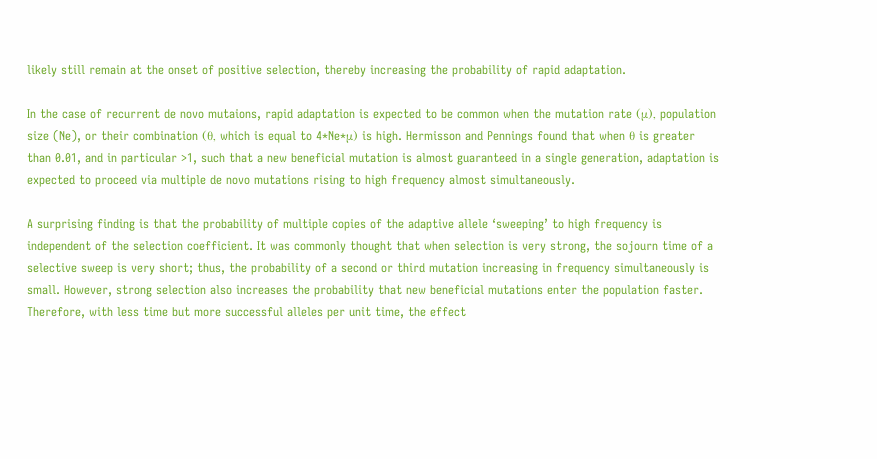likely still remain at the onset of positive selection, thereby increasing the probability of rapid adaptation.

In the case of recurrent de novo mutaions, rapid adaptation is expected to be common when the mutation rate (μ), population size (Ne), or their combination (θ, which is equal to 4*Ne*μ) is high. Hermisson and Pennings found that when θ is greater than 0.01, and in particular >1, such that a new beneficial mutation is almost guaranteed in a single generation, adaptation is expected to proceed via multiple de novo mutations rising to high frequency almost simultaneously.

A surprising finding is that the probability of multiple copies of the adaptive allele ‘sweeping’ to high frequency is independent of the selection coefficient. It was commonly thought that when selection is very strong, the sojourn time of a selective sweep is very short; thus, the probability of a second or third mutation increasing in frequency simultaneously is small. However, strong selection also increases the probability that new beneficial mutations enter the population faster. Therefore, with less time but more successful alleles per unit time, the effect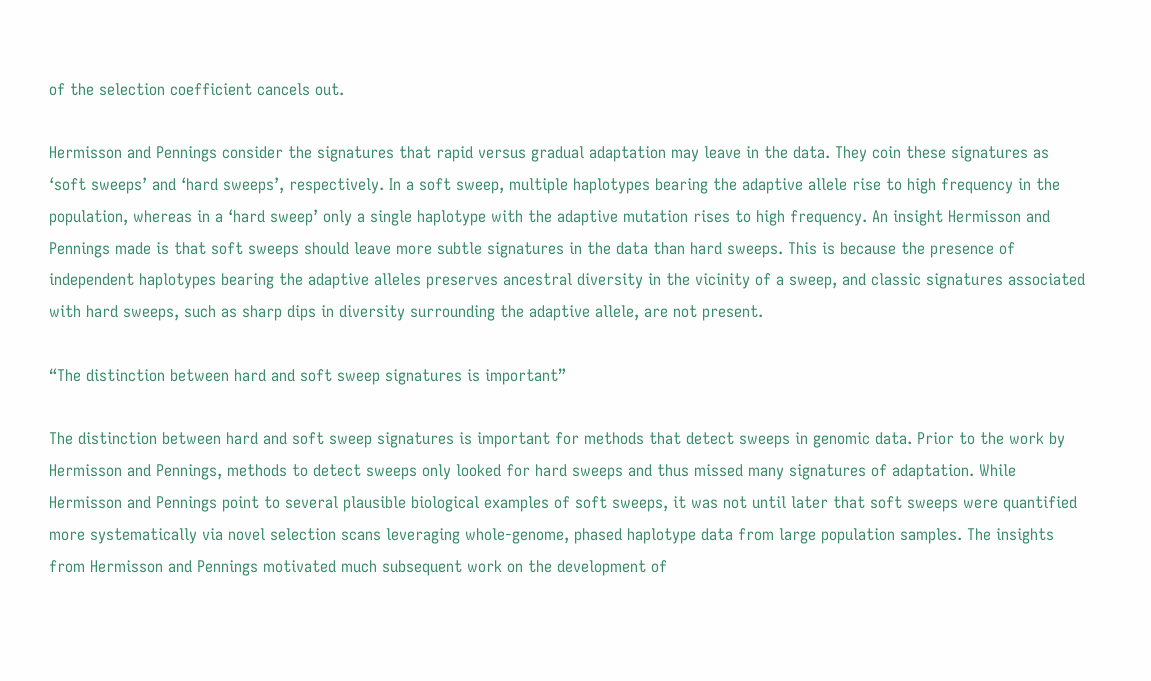of the selection coefficient cancels out.

Hermisson and Pennings consider the signatures that rapid versus gradual adaptation may leave in the data. They coin these signatures as ‘soft sweeps’ and ‘hard sweeps’, respectively. In a soft sweep, multiple haplotypes bearing the adaptive allele rise to high frequency in the population, whereas in a ‘hard sweep’ only a single haplotype with the adaptive mutation rises to high frequency. An insight Hermisson and Pennings made is that soft sweeps should leave more subtle signatures in the data than hard sweeps. This is because the presence of independent haplotypes bearing the adaptive alleles preserves ancestral diversity in the vicinity of a sweep, and classic signatures associated with hard sweeps, such as sharp dips in diversity surrounding the adaptive allele, are not present.

“The distinction between hard and soft sweep signatures is important”

The distinction between hard and soft sweep signatures is important for methods that detect sweeps in genomic data. Prior to the work by Hermisson and Pennings, methods to detect sweeps only looked for hard sweeps and thus missed many signatures of adaptation. While Hermisson and Pennings point to several plausible biological examples of soft sweeps, it was not until later that soft sweeps were quantified more systematically via novel selection scans leveraging whole-genome, phased haplotype data from large population samples. The insights from Hermisson and Pennings motivated much subsequent work on the development of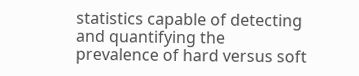statistics capable of detecting and quantifying the prevalence of hard versus soft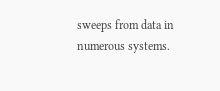sweeps from data in numerous systems.